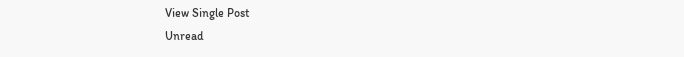View Single Post
Unread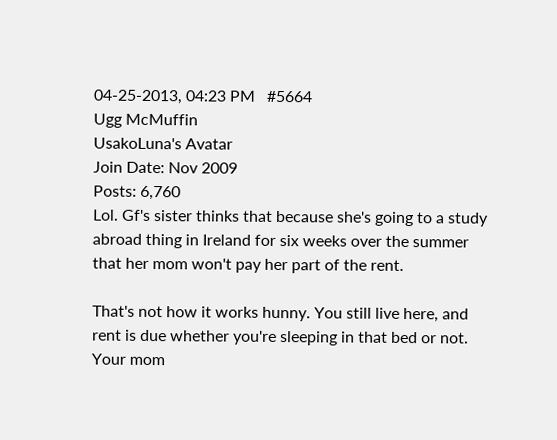04-25-2013, 04:23 PM   #5664
Ugg McMuffin
UsakoLuna's Avatar
Join Date: Nov 2009
Posts: 6,760
Lol. Gf's sister thinks that because she's going to a study abroad thing in Ireland for six weeks over the summer that her mom won't pay her part of the rent.

That's not how it works hunny. You still live here, and rent is due whether you're sleeping in that bed or not. Your mom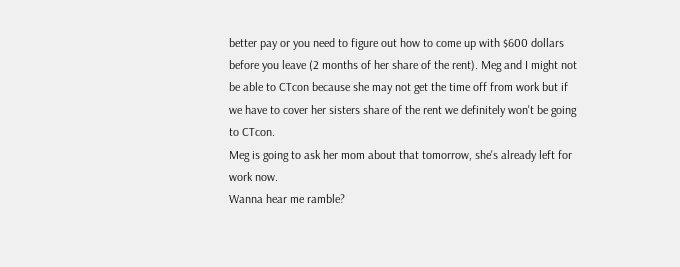better pay or you need to figure out how to come up with $600 dollars before you leave (2 months of her share of the rent). Meg and I might not be able to CTcon because she may not get the time off from work but if we have to cover her sisters share of the rent we definitely won't be going to CTcon.
Meg is going to ask her mom about that tomorrow, she's already left for work now.
Wanna hear me ramble?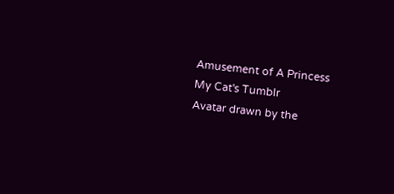Amusement of A Princess
My Cat's Tumblr
Avatar drawn by the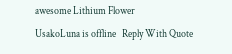awesome Lithium Flower
UsakoLuna is offline   Reply With Quote